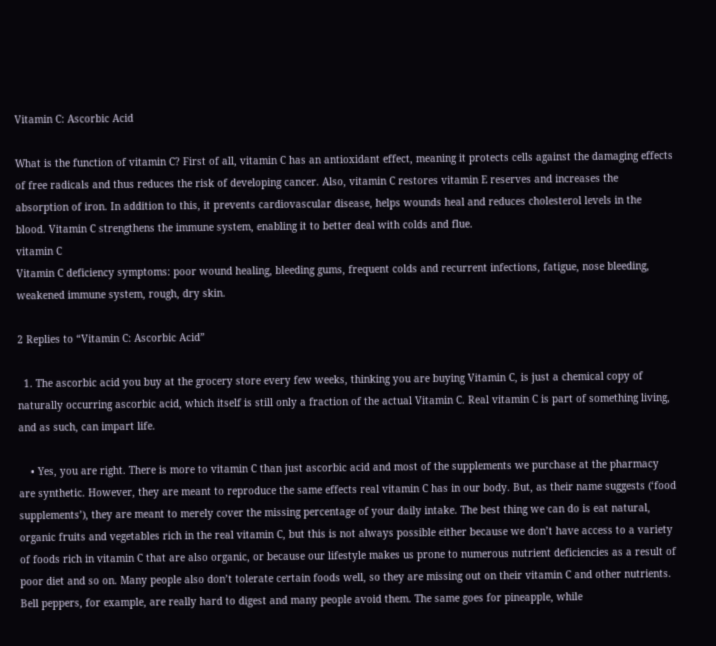Vitamin C: Ascorbic Acid

What is the function of vitamin C? First of all, vitamin C has an antioxidant effect, meaning it protects cells against the damaging effects of free radicals and thus reduces the risk of developing cancer. Also, vitamin C restores vitamin E reserves and increases the absorption of iron. In addition to this, it prevents cardiovascular disease, helps wounds heal and reduces cholesterol levels in the blood. Vitamin C strengthens the immune system, enabling it to better deal with colds and flue.
vitamin C
Vitamin C deficiency symptoms: poor wound healing, bleeding gums, frequent colds and recurrent infections, fatigue, nose bleeding, weakened immune system, rough, dry skin.

2 Replies to “Vitamin C: Ascorbic Acid”

  1. The ascorbic acid you buy at the grocery store every few weeks, thinking you are buying Vitamin C, is just a chemical copy of naturally occurring ascorbic acid, which itself is still only a fraction of the actual Vitamin C. Real vitamin C is part of something living, and as such, can impart life.

    • Yes, you are right. There is more to vitamin C than just ascorbic acid and most of the supplements we purchase at the pharmacy are synthetic. However, they are meant to reproduce the same effects real vitamin C has in our body. But, as their name suggests (‘food supplements’), they are meant to merely cover the missing percentage of your daily intake. The best thing we can do is eat natural, organic fruits and vegetables rich in the real vitamin C, but this is not always possible either because we don’t have access to a variety of foods rich in vitamin C that are also organic, or because our lifestyle makes us prone to numerous nutrient deficiencies as a result of poor diet and so on. Many people also don’t tolerate certain foods well, so they are missing out on their vitamin C and other nutrients. Bell peppers, for example, are really hard to digest and many people avoid them. The same goes for pineapple, while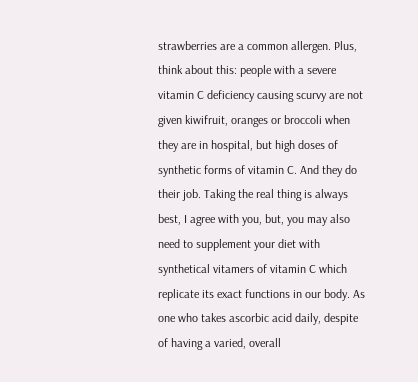strawberries are a common allergen. Plus, think about this: people with a severe vitamin C deficiency causing scurvy are not given kiwifruit, oranges or broccoli when they are in hospital, but high doses of synthetic forms of vitamin C. And they do their job. Taking the real thing is always best, I agree with you, but, you may also need to supplement your diet with synthetical vitamers of vitamin C which replicate its exact functions in our body. As one who takes ascorbic acid daily, despite of having a varied, overall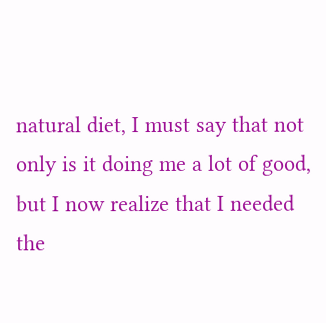natural diet, I must say that not only is it doing me a lot of good, but I now realize that I needed the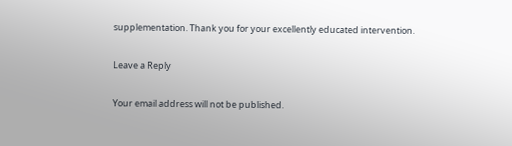supplementation. Thank you for your excellently educated intervention.

Leave a Reply

Your email address will not be published.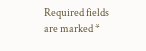Required fields are marked *